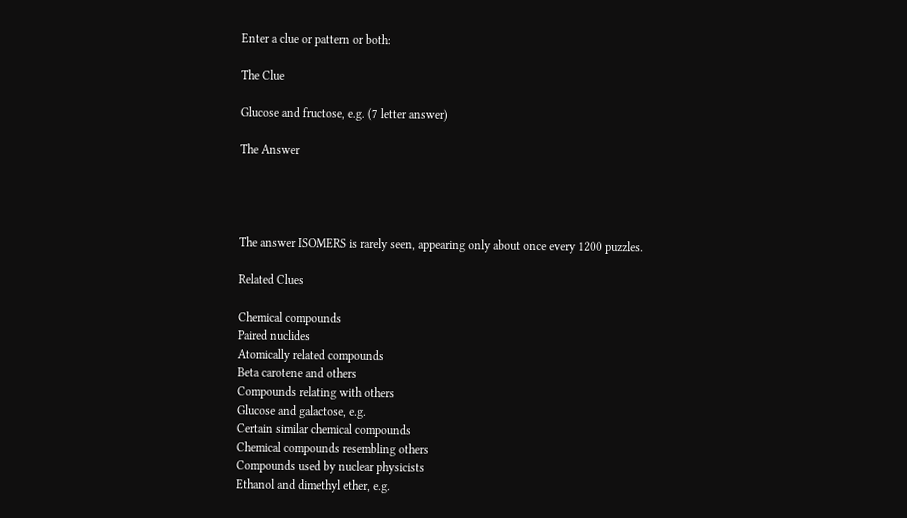Enter a clue or pattern or both:

The Clue

Glucose and fructose, e.g. (7 letter answer)

The Answer




The answer ISOMERS is rarely seen, appearing only about once every 1200 puzzles.

Related Clues

Chemical compounds
Paired nuclides
Atomically related compounds
Beta carotene and others
Compounds relating with others
Glucose and galactose, e.g.
Certain similar chemical compounds
Chemical compounds resembling others
Compounds used by nuclear physicists
Ethanol and dimethyl ether, e.g.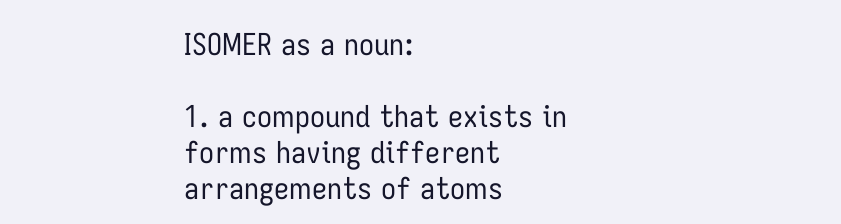ISOMER as a noun:

1. a compound that exists in forms having different arrangements of atoms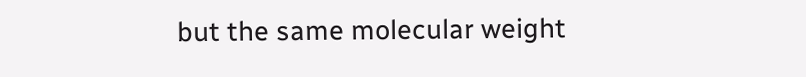but the same molecular weight